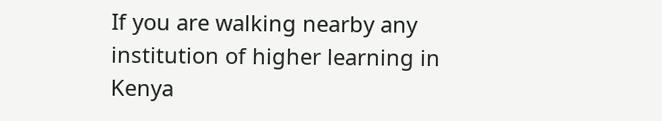If you are walking nearby any institution of higher learning in Kenya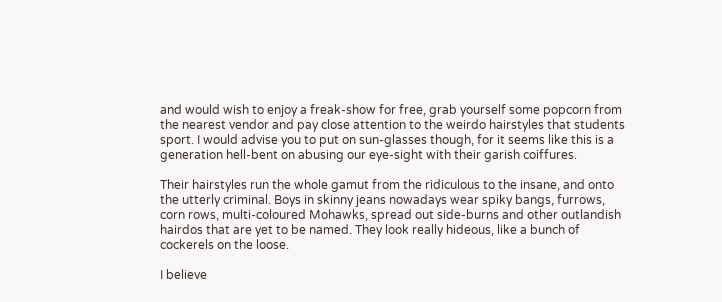and would wish to enjoy a freak-show for free, grab yourself some popcorn from the nearest vendor and pay close attention to the weirdo hairstyles that students sport. I would advise you to put on sun-glasses though, for it seems like this is a generation hell-bent on abusing our eye-sight with their garish coiffures.

Their hairstyles run the whole gamut from the ridiculous to the insane, and onto the utterly criminal. Boys in skinny jeans nowadays wear spiky bangs, furrows, corn rows, multi-coloured Mohawks, spread out side-burns and other outlandish hairdos that are yet to be named. They look really hideous, like a bunch of cockerels on the loose.

I believe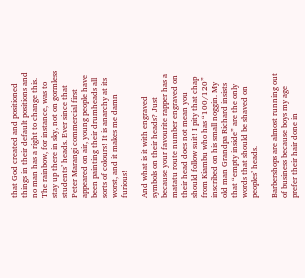that God created and positioned things in their default positions and no man has a right to change this. The rainbow, for instance, was to stay up there in sky, not on gormless students’ heads. Ever since that Peter Marangi commercial first appeared on air, young people have been painting their drumheads all sorts of colours! It is anarchy at its worst, and it makes me damn furious!

And what is it with engraved symbols on their heads? Just because your favourite rapper has a matatu route number engraved on their head does not mean you should follow suit! I pity that chap from Kiambu who has “100/120” inscribed on his small noggin. My old man Grandpa Richard insists that “empty inside” are the only words that should be shaved on peoples’ heads.

Barbershops are almost running out of business because boys my age prefer their hair done in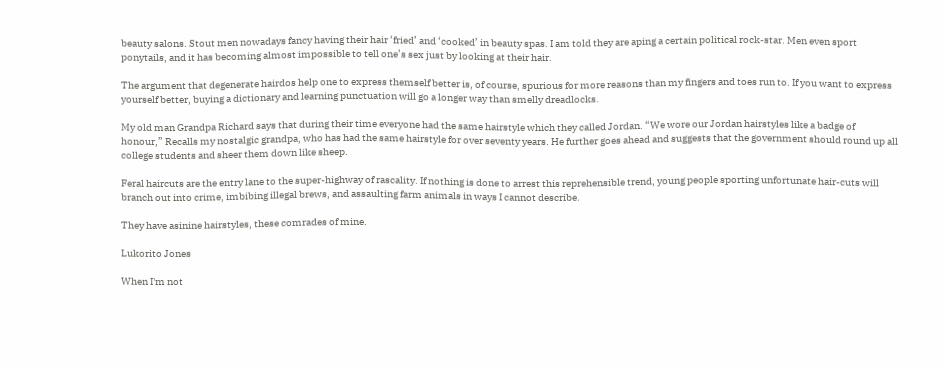beauty salons. Stout men nowadays fancy having their hair ‘fried’ and ‘cooked’ in beauty spas. I am told they are aping a certain political rock-star. Men even sport ponytails, and it has becoming almost impossible to tell one’s sex just by looking at their hair.

The argument that degenerate hairdos help one to express themself better is, of course, spurious for more reasons than my fingers and toes run to. If you want to express yourself better, buying a dictionary and learning punctuation will go a longer way than smelly dreadlocks.

My old man Grandpa Richard says that during their time everyone had the same hairstyle which they called Jordan. “We wore our Jordan hairstyles like a badge of honour,” Recalls my nostalgic grandpa, who has had the same hairstyle for over seventy years. He further goes ahead and suggests that the government should round up all college students and sheer them down like sheep.

Feral haircuts are the entry lane to the super-highway of rascality. If nothing is done to arrest this reprehensible trend, young people sporting unfortunate hair-cuts will branch out into crime, imbibing illegal brews, and assaulting farm animals in ways I cannot describe.

They have asinine hairstyles, these comrades of mine.

Lukorito Jones

When I'm not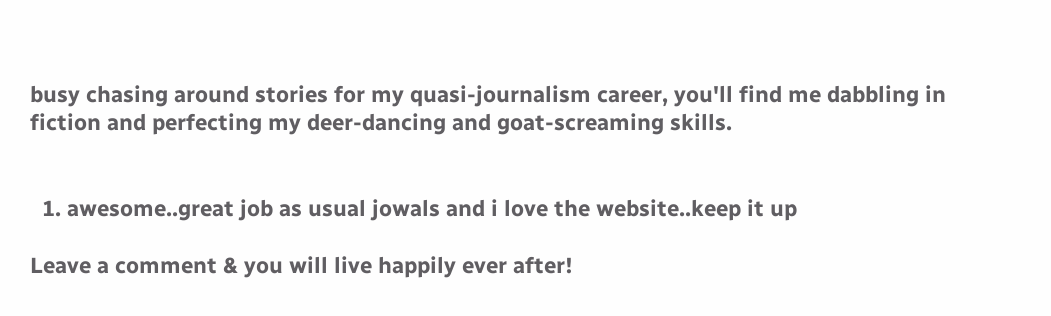busy chasing around stories for my quasi-journalism career, you'll find me dabbling in fiction and perfecting my deer-dancing and goat-screaming skills.


  1. awesome..great job as usual jowals and i love the website..keep it up

Leave a comment & you will live happily ever after!